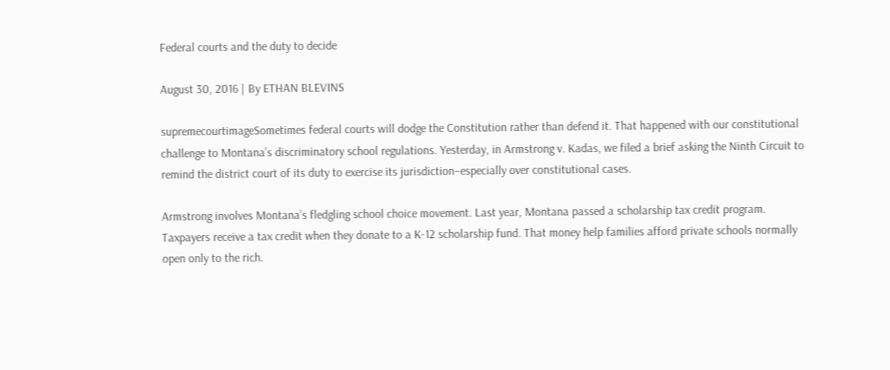Federal courts and the duty to decide

August 30, 2016 | By ETHAN BLEVINS

supremecourtimageSometimes federal courts will dodge the Constitution rather than defend it. That happened with our constitutional challenge to Montana’s discriminatory school regulations. Yesterday, in Armstrong v. Kadas, we filed a brief asking the Ninth Circuit to remind the district court of its duty to exercise its jurisdiction–especially over constitutional cases.

Armstrong involves Montana’s fledgling school choice movement. Last year, Montana passed a scholarship tax credit program. Taxpayers receive a tax credit when they donate to a K-12 scholarship fund. That money help families afford private schools normally open only to the rich.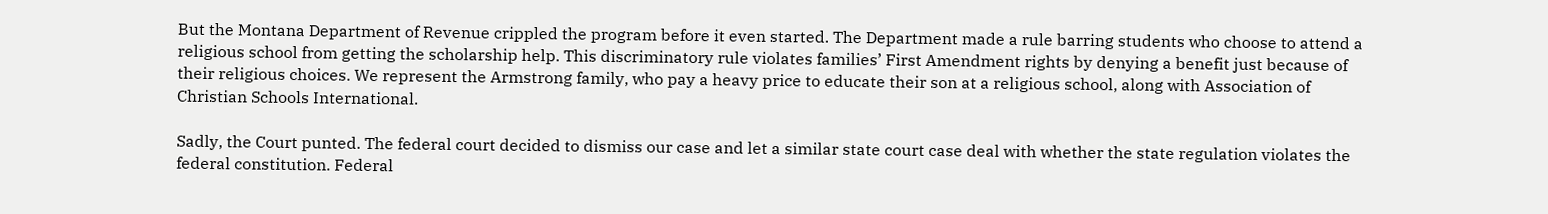But the Montana Department of Revenue crippled the program before it even started. The Department made a rule barring students who choose to attend a religious school from getting the scholarship help. This discriminatory rule violates families’ First Amendment rights by denying a benefit just because of their religious choices. We represent the Armstrong family, who pay a heavy price to educate their son at a religious school, along with Association of Christian Schools International.

Sadly, the Court punted. The federal court decided to dismiss our case and let a similar state court case deal with whether the state regulation violates the federal constitution. Federal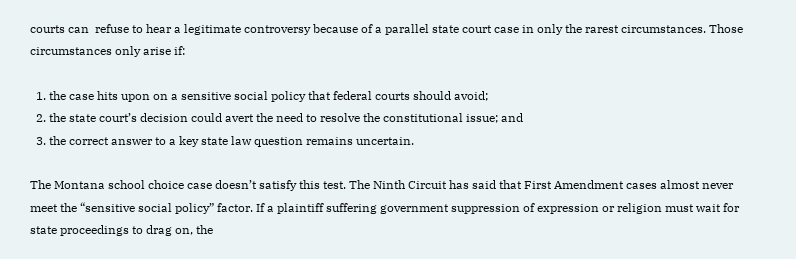courts can  refuse to hear a legitimate controversy because of a parallel state court case in only the rarest circumstances. Those circumstances only arise if:

  1. the case hits upon on a sensitive social policy that federal courts should avoid;
  2. the state court’s decision could avert the need to resolve the constitutional issue; and
  3. the correct answer to a key state law question remains uncertain.

The Montana school choice case doesn’t satisfy this test. The Ninth Circuit has said that First Amendment cases almost never meet the “sensitive social policy” factor. If a plaintiff suffering government suppression of expression or religion must wait for state proceedings to drag on, the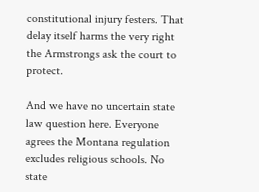constitutional injury festers. That delay itself harms the very right the Armstrongs ask the court to protect.

And we have no uncertain state law question here. Everyone agrees the Montana regulation excludes religious schools. No state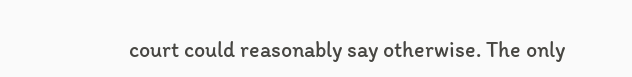court could reasonably say otherwise. The only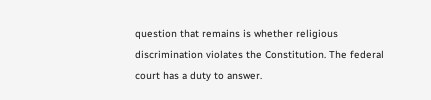question that remains is whether religious discrimination violates the Constitution. The federal court has a duty to answer.